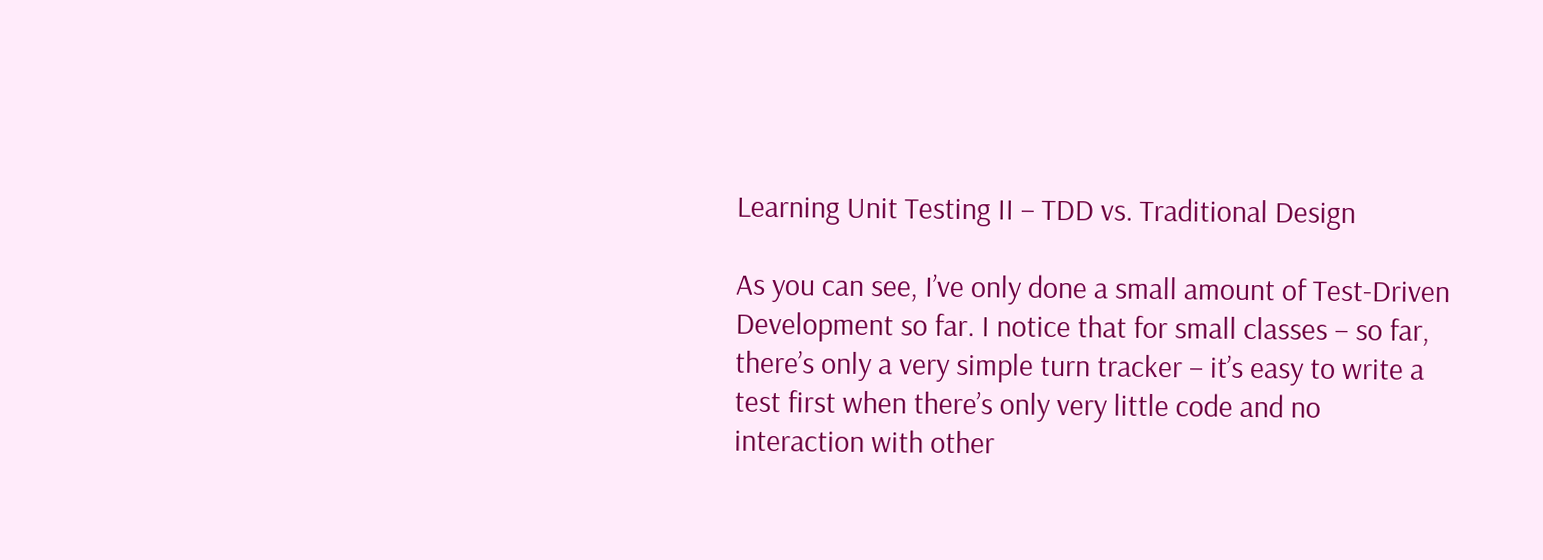Learning Unit Testing II – TDD vs. Traditional Design

As you can see, I’ve only done a small amount of Test-Driven Development so far. I notice that for small classes – so far, there’s only a very simple turn tracker – it’s easy to write a test first when there’s only very little code and no interaction with other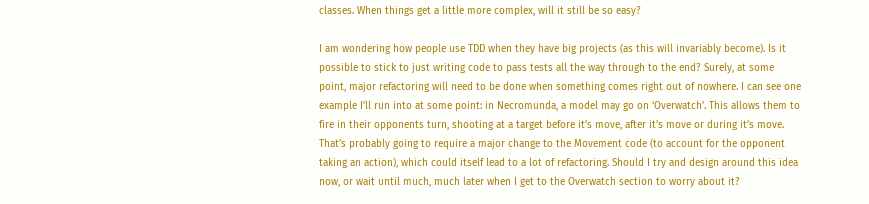classes. When things get a little more complex, will it still be so easy?

I am wondering how people use TDD when they have big projects (as this will invariably become). Is it possible to stick to just writing code to pass tests all the way through to the end? Surely, at some point, major refactoring will need to be done when something comes right out of nowhere. I can see one example I’ll run into at some point: in Necromunda, a model may go on ‘Overwatch’. This allows them to fire in their opponents turn, shooting at a target before it’s move, after it’s move or during it’s move. That’s probably going to require a major change to the Movement code (to account for the opponent taking an action), which could itself lead to a lot of refactoring. Should I try and design around this idea now, or wait until much, much later when I get to the Overwatch section to worry about it?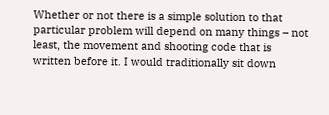Whether or not there is a simple solution to that particular problem will depend on many things – not least, the movement and shooting code that is written before it. I would traditionally sit down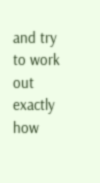and try to work out exactly how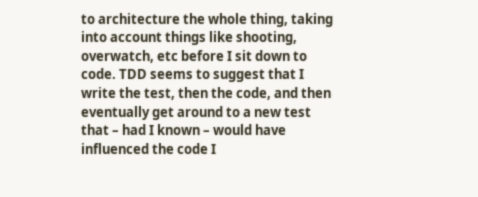to architecture the whole thing, taking into account things like shooting, overwatch, etc before I sit down to code. TDD seems to suggest that I write the test, then the code, and then eventually get around to a new test that – had I known – would have influenced the code I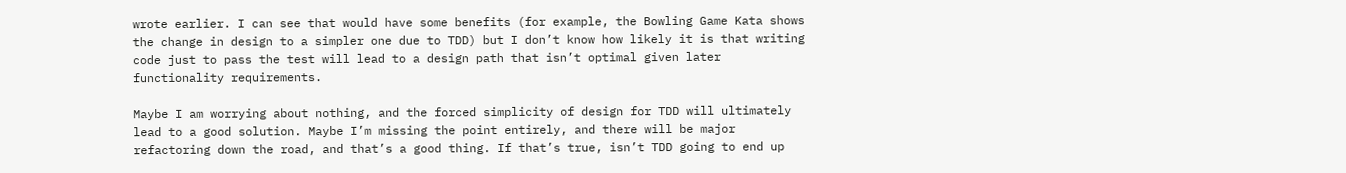wrote earlier. I can see that would have some benefits (for example, the Bowling Game Kata shows the change in design to a simpler one due to TDD) but I don’t know how likely it is that writing code just to pass the test will lead to a design path that isn’t optimal given later functionality requirements.

Maybe I am worrying about nothing, and the forced simplicity of design for TDD will ultimately lead to a good solution. Maybe I’m missing the point entirely, and there will be major refactoring down the road, and that’s a good thing. If that’s true, isn’t TDD going to end up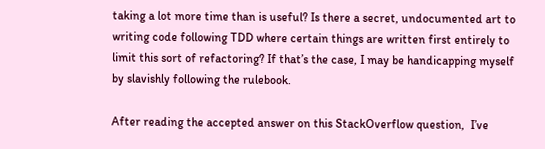taking a lot more time than is useful? Is there a secret, undocumented art to writing code following TDD where certain things are written first entirely to limit this sort of refactoring? If that’s the case, I may be handicapping myself by slavishly following the rulebook.

After reading the accepted answer on this StackOverflow question,  I’ve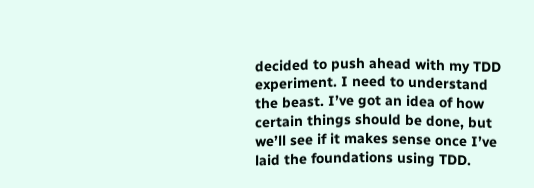decided to push ahead with my TDD experiment. I need to understand the beast. I’ve got an idea of how certain things should be done, but we’ll see if it makes sense once I’ve laid the foundations using TDD.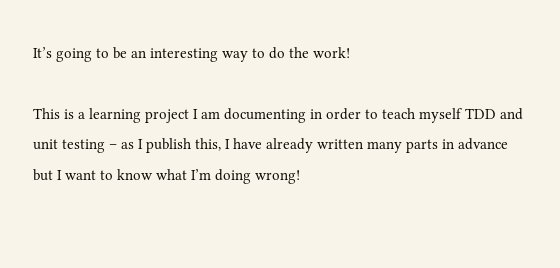It’s going to be an interesting way to do the work!

This is a learning project I am documenting in order to teach myself TDD and unit testing – as I publish this, I have already written many parts in advance but I want to know what I’m doing wrong!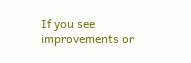If you see improvements or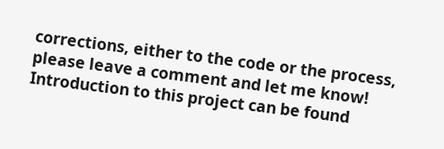corrections, either to the code or the process, please leave a comment and let me know! Introduction to this project can be found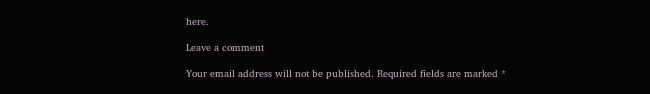here.

Leave a comment

Your email address will not be published. Required fields are marked *